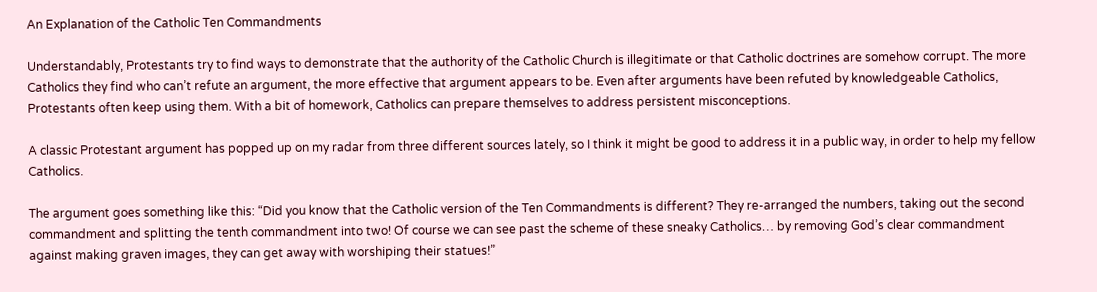An Explanation of the Catholic Ten Commandments

Understandably, Protestants try to find ways to demonstrate that the authority of the Catholic Church is illegitimate or that Catholic doctrines are somehow corrupt. The more Catholics they find who can’t refute an argument, the more effective that argument appears to be. Even after arguments have been refuted by knowledgeable Catholics, Protestants often keep using them. With a bit of homework, Catholics can prepare themselves to address persistent misconceptions.

A classic Protestant argument has popped up on my radar from three different sources lately, so I think it might be good to address it in a public way, in order to help my fellow Catholics.

The argument goes something like this: “Did you know that the Catholic version of the Ten Commandments is different? They re-arranged the numbers, taking out the second commandment and splitting the tenth commandment into two! Of course we can see past the scheme of these sneaky Catholics… by removing God’s clear commandment against making graven images, they can get away with worshiping their statues!”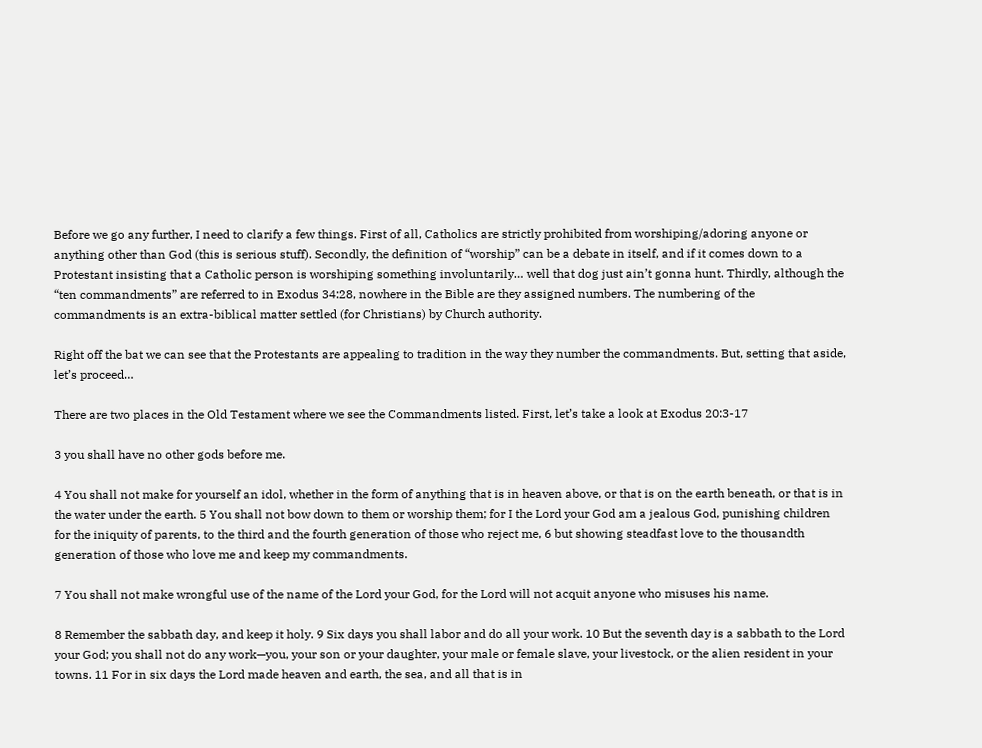Before we go any further, I need to clarify a few things. First of all, Catholics are strictly prohibited from worshiping/adoring anyone or anything other than God (this is serious stuff). Secondly, the definition of “worship” can be a debate in itself, and if it comes down to a Protestant insisting that a Catholic person is worshiping something involuntarily… well that dog just ain’t gonna hunt. Thirdly, although the “ten commandments” are referred to in Exodus 34:28, nowhere in the Bible are they assigned numbers. The numbering of the commandments is an extra-biblical matter settled (for Christians) by Church authority.

Right off the bat we can see that the Protestants are appealing to tradition in the way they number the commandments. But, setting that aside, let’s proceed…

There are two places in the Old Testament where we see the Commandments listed. First, let’s take a look at Exodus 20:3-17

3 you shall have no other gods before me.

4 You shall not make for yourself an idol, whether in the form of anything that is in heaven above, or that is on the earth beneath, or that is in the water under the earth. 5 You shall not bow down to them or worship them; for I the Lord your God am a jealous God, punishing children for the iniquity of parents, to the third and the fourth generation of those who reject me, 6 but showing steadfast love to the thousandth generation of those who love me and keep my commandments.

7 You shall not make wrongful use of the name of the Lord your God, for the Lord will not acquit anyone who misuses his name.

8 Remember the sabbath day, and keep it holy. 9 Six days you shall labor and do all your work. 10 But the seventh day is a sabbath to the Lord your God; you shall not do any work—you, your son or your daughter, your male or female slave, your livestock, or the alien resident in your towns. 11 For in six days the Lord made heaven and earth, the sea, and all that is in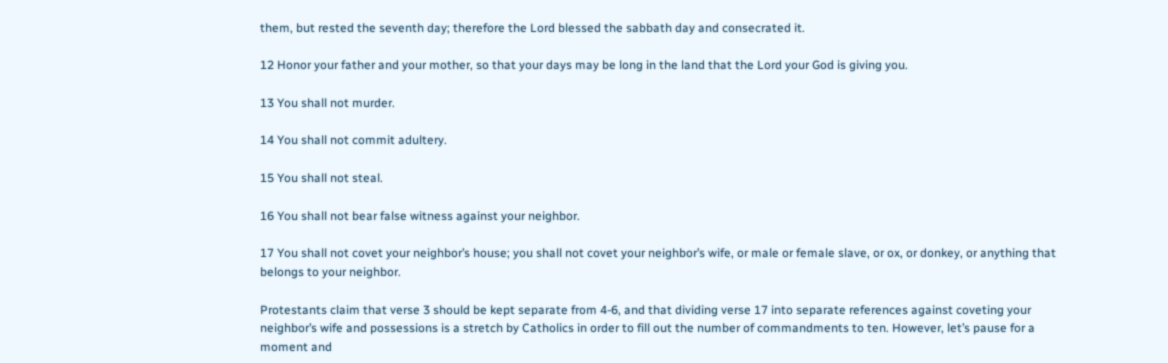them, but rested the seventh day; therefore the Lord blessed the sabbath day and consecrated it.

12 Honor your father and your mother, so that your days may be long in the land that the Lord your God is giving you.

13 You shall not murder.

14 You shall not commit adultery.

15 You shall not steal.

16 You shall not bear false witness against your neighbor.

17 You shall not covet your neighbor’s house; you shall not covet your neighbor’s wife, or male or female slave, or ox, or donkey, or anything that belongs to your neighbor.

Protestants claim that verse 3 should be kept separate from 4-6, and that dividing verse 17 into separate references against coveting your neighbor’s wife and possessions is a stretch by Catholics in order to fill out the number of commandments to ten. However, let’s pause for a moment and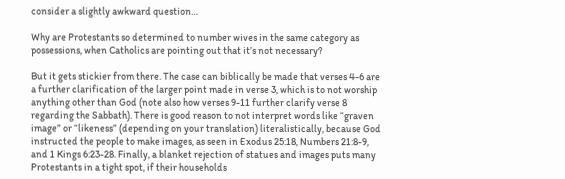consider a slightly awkward question…

Why are Protestants so determined to number wives in the same category as possessions, when Catholics are pointing out that it’s not necessary?

But it gets stickier from there. The case can biblically be made that verses 4-6 are a further clarification of the larger point made in verse 3, which is to not worship anything other than God (note also how verses 9-11 further clarify verse 8 regarding the Sabbath). There is good reason to not interpret words like “graven image” or “likeness” (depending on your translation) literalistically, because God instructed the people to make images, as seen in Exodus 25:18, Numbers 21:8-9, and 1 Kings 6:23-28. Finally, a blanket rejection of statues and images puts many Protestants in a tight spot, if their households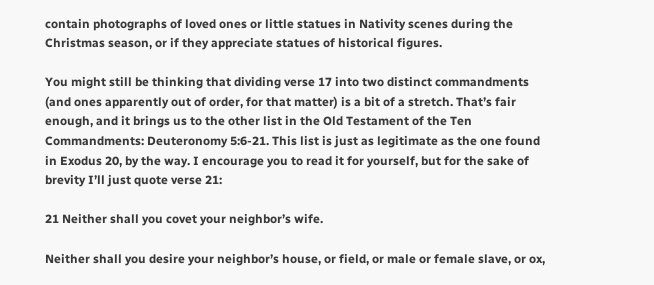contain photographs of loved ones or little statues in Nativity scenes during the Christmas season, or if they appreciate statues of historical figures.

You might still be thinking that dividing verse 17 into two distinct commandments (and ones apparently out of order, for that matter) is a bit of a stretch. That’s fair enough, and it brings us to the other list in the Old Testament of the Ten Commandments: Deuteronomy 5:6-21. This list is just as legitimate as the one found in Exodus 20, by the way. I encourage you to read it for yourself, but for the sake of brevity I’ll just quote verse 21:

21 Neither shall you covet your neighbor’s wife.

Neither shall you desire your neighbor’s house, or field, or male or female slave, or ox,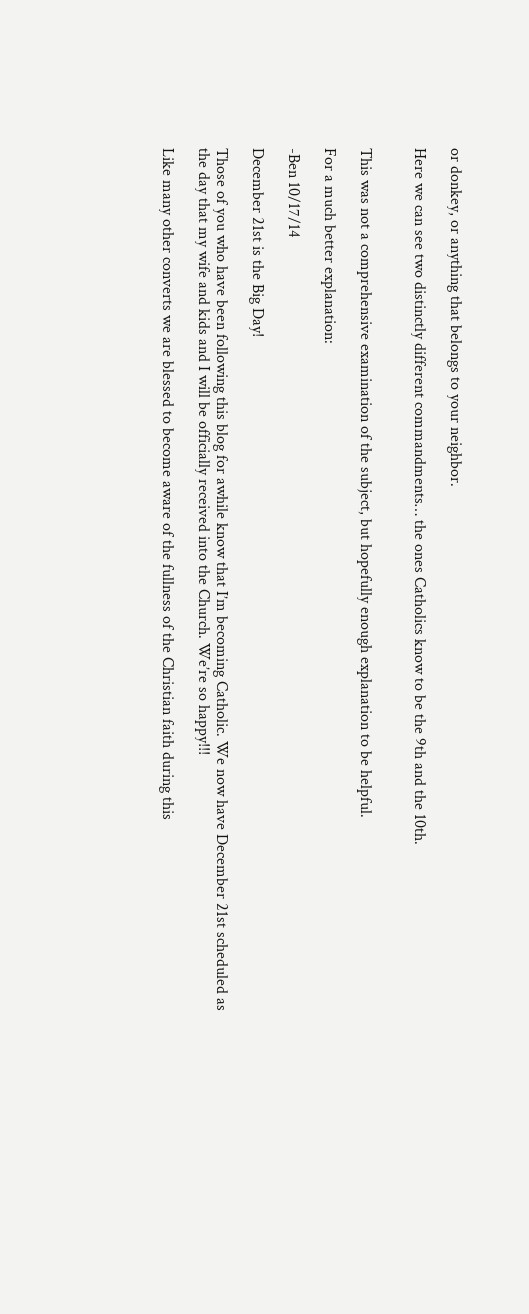or donkey, or anything that belongs to your neighbor.

Here we can see two distinctly different commandments… the ones Catholics know to be the 9th and the 10th.


This was not a comprehensive examination of the subject, but hopefully enough explanation to be helpful.

For a much better explanation:

-Ben 10/17/14

December 21st is the Big Day!

Those of you who have been following this blog for awhile know that I’m becoming Catholic. We now have December 21st scheduled as the day that my wife and kids and I will be officially received into the Church. We’re so happy!!!

Like many other converts we are blessed to become aware of the fullness of the Christian faith during this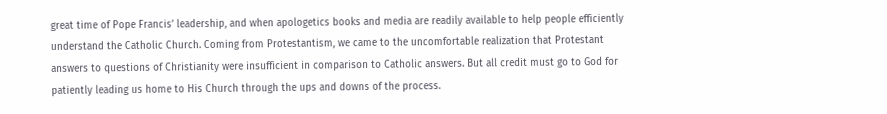great time of Pope Francis’ leadership, and when apologetics books and media are readily available to help people efficiently understand the Catholic Church. Coming from Protestantism, we came to the uncomfortable realization that Protestant answers to questions of Christianity were insufficient in comparison to Catholic answers. But all credit must go to God for patiently leading us home to His Church through the ups and downs of the process.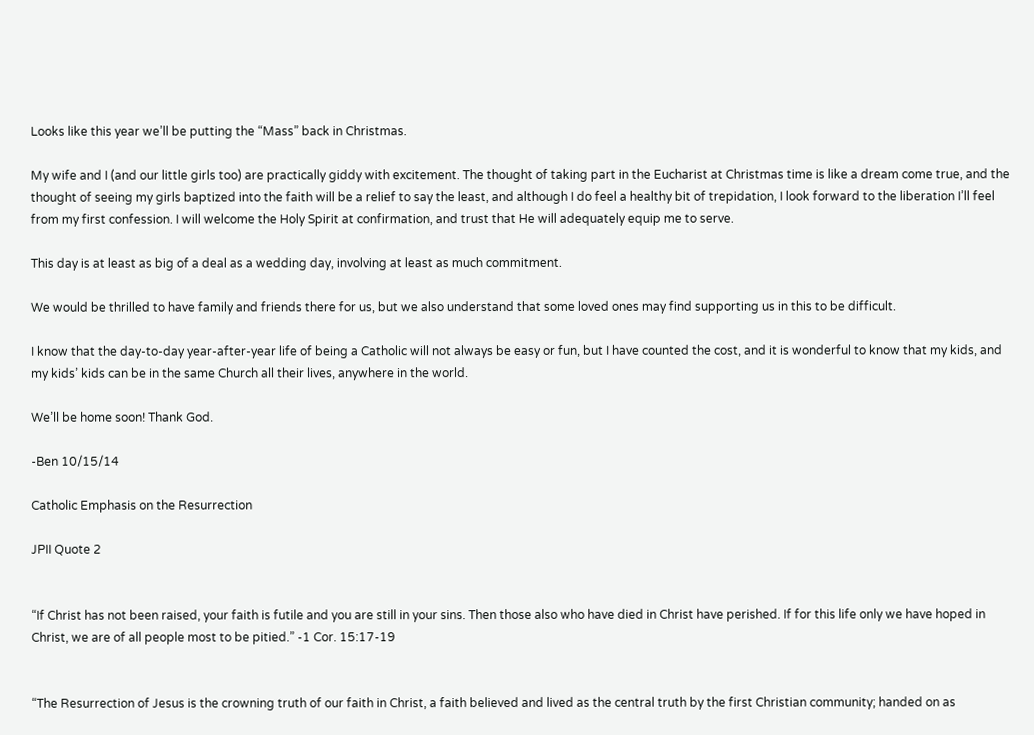Looks like this year we’ll be putting the “Mass” back in Christmas.

My wife and I (and our little girls too) are practically giddy with excitement. The thought of taking part in the Eucharist at Christmas time is like a dream come true, and the thought of seeing my girls baptized into the faith will be a relief to say the least, and although I do feel a healthy bit of trepidation, I look forward to the liberation I’ll feel from my first confession. I will welcome the Holy Spirit at confirmation, and trust that He will adequately equip me to serve.

This day is at least as big of a deal as a wedding day, involving at least as much commitment.

We would be thrilled to have family and friends there for us, but we also understand that some loved ones may find supporting us in this to be difficult.

I know that the day-to-day year-after-year life of being a Catholic will not always be easy or fun, but I have counted the cost, and it is wonderful to know that my kids, and my kids’ kids can be in the same Church all their lives, anywhere in the world.

We’ll be home soon! Thank God.

-Ben 10/15/14

Catholic Emphasis on the Resurrection

JPII Quote 2


“If Christ has not been raised, your faith is futile and you are still in your sins. Then those also who have died in Christ have perished. If for this life only we have hoped in Christ, we are of all people most to be pitied.” -1 Cor. 15:17-19


“The Resurrection of Jesus is the crowning truth of our faith in Christ, a faith believed and lived as the central truth by the first Christian community; handed on as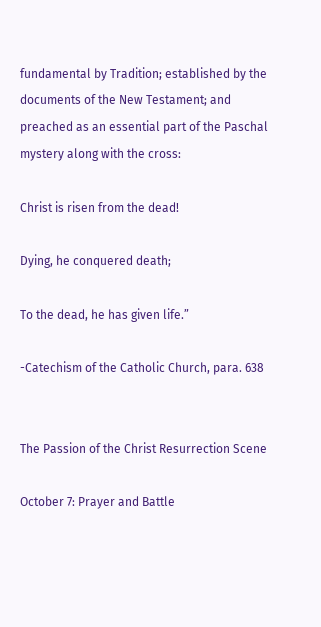fundamental by Tradition; established by the documents of the New Testament; and preached as an essential part of the Paschal mystery along with the cross:

Christ is risen from the dead!

Dying, he conquered death;

To the dead, he has given life.”

-Catechism of the Catholic Church, para. 638


The Passion of the Christ Resurrection Scene

October 7: Prayer and Battle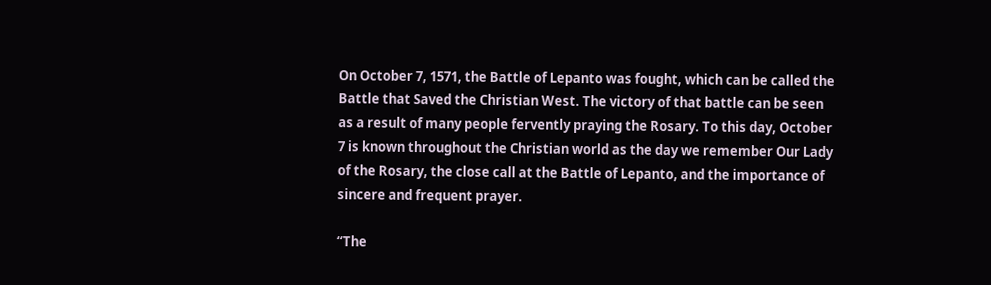On October 7, 1571, the Battle of Lepanto was fought, which can be called the Battle that Saved the Christian West. The victory of that battle can be seen as a result of many people fervently praying the Rosary. To this day, October 7 is known throughout the Christian world as the day we remember Our Lady of the Rosary, the close call at the Battle of Lepanto, and the importance of sincere and frequent prayer.

“The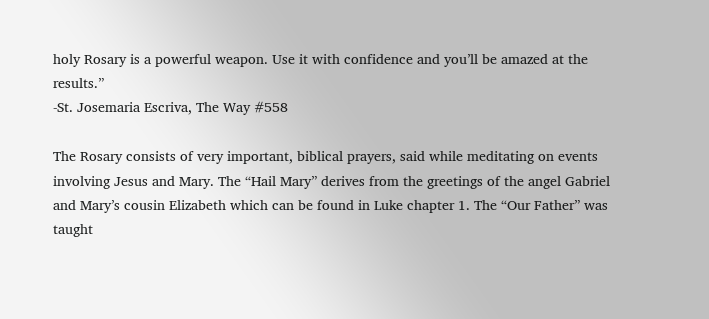holy Rosary is a powerful weapon. Use it with confidence and you’ll be amazed at the results.”
-St. Josemaria Escriva, The Way #558

The Rosary consists of very important, biblical prayers, said while meditating on events involving Jesus and Mary. The “Hail Mary” derives from the greetings of the angel Gabriel and Mary’s cousin Elizabeth which can be found in Luke chapter 1. The “Our Father” was taught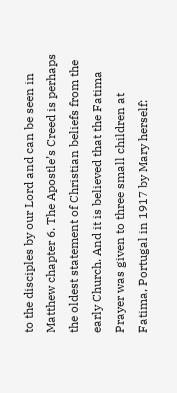to the disciples by our Lord and can be seen in Matthew chapter 6. The Apostle’s Creed is perhaps the oldest statement of Christian beliefs from the early Church. And it is believed that the Fatima Prayer was given to three small children at Fatima, Portugal in 1917 by Mary herself: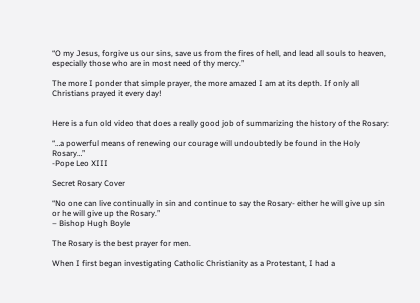“O my Jesus, forgive us our sins, save us from the fires of hell, and lead all souls to heaven, especially those who are in most need of thy mercy.”

The more I ponder that simple prayer, the more amazed I am at its depth. If only all Christians prayed it every day!


Here is a fun old video that does a really good job of summarizing the history of the Rosary:

“…a powerful means of renewing our courage will undoubtedly be found in the Holy Rosary…”
-Pope Leo XIII

Secret Rosary Cover

“No one can live continually in sin and continue to say the Rosary- either he will give up sin or he will give up the Rosary.”
– Bishop Hugh Boyle

The Rosary is the best prayer for men.

When I first began investigating Catholic Christianity as a Protestant, I had a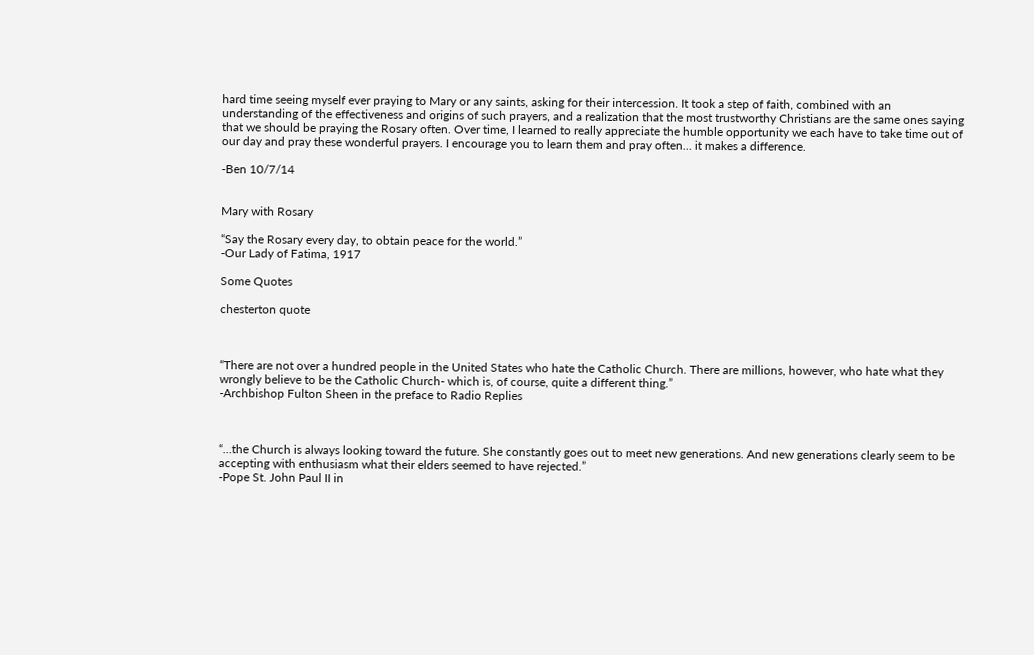hard time seeing myself ever praying to Mary or any saints, asking for their intercession. It took a step of faith, combined with an understanding of the effectiveness and origins of such prayers, and a realization that the most trustworthy Christians are the same ones saying that we should be praying the Rosary often. Over time, I learned to really appreciate the humble opportunity we each have to take time out of our day and pray these wonderful prayers. I encourage you to learn them and pray often… it makes a difference.

-Ben 10/7/14


Mary with Rosary

“Say the Rosary every day, to obtain peace for the world.”
-Our Lady of Fatima, 1917

Some Quotes

chesterton quote



“There are not over a hundred people in the United States who hate the Catholic Church. There are millions, however, who hate what they wrongly believe to be the Catholic Church- which is, of course, quite a different thing.”
-Archbishop Fulton Sheen in the preface to Radio Replies



“…the Church is always looking toward the future. She constantly goes out to meet new generations. And new generations clearly seem to be accepting with enthusiasm what their elders seemed to have rejected.”
-Pope St. John Paul II in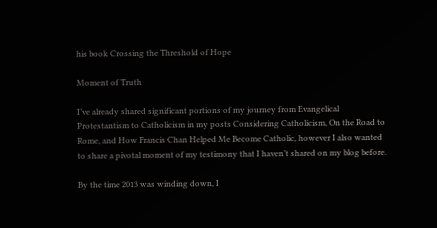his book Crossing the Threshold of Hope

Moment of Truth

I’ve already shared significant portions of my journey from Evangelical Protestantism to Catholicism in my posts Considering Catholicism, On the Road to Rome, and How Francis Chan Helped Me Become Catholic, however I also wanted to share a pivotal moment of my testimony that I haven’t shared on my blog before.

By the time 2013 was winding down, I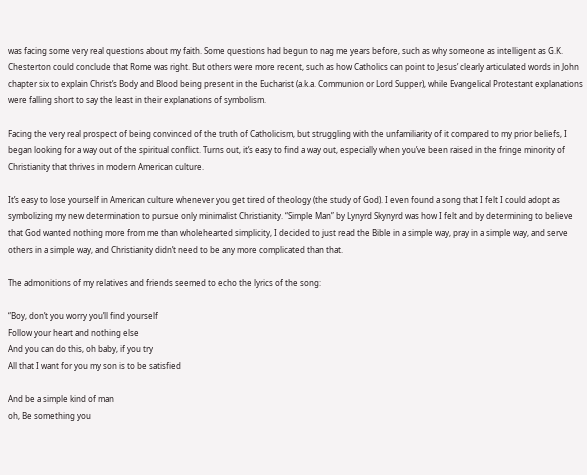was facing some very real questions about my faith. Some questions had begun to nag me years before, such as why someone as intelligent as G.K. Chesterton could conclude that Rome was right. But others were more recent, such as how Catholics can point to Jesus’ clearly articulated words in John chapter six to explain Christ’s Body and Blood being present in the Eucharist (a.k.a. Communion or Lord Supper), while Evangelical Protestant explanations were falling short to say the least in their explanations of symbolism.

Facing the very real prospect of being convinced of the truth of Catholicism, but struggling with the unfamiliarity of it compared to my prior beliefs, I began looking for a way out of the spiritual conflict. Turns out, it’s easy to find a way out, especially when you’ve been raised in the fringe minority of Christianity that thrives in modern American culture.

It’s easy to lose yourself in American culture whenever you get tired of theology (the study of God). I even found a song that I felt I could adopt as symbolizing my new determination to pursue only minimalist Christianity. “Simple Man” by Lynyrd Skynyrd was how I felt and by determining to believe that God wanted nothing more from me than wholehearted simplicity, I decided to just read the Bible in a simple way, pray in a simple way, and serve others in a simple way, and Christianity didn’t need to be any more complicated than that.

The admonitions of my relatives and friends seemed to echo the lyrics of the song:

“Boy, don’t you worry you’ll find yourself
Follow your heart and nothing else
And you can do this, oh baby, if you try
All that I want for you my son is to be satisfied

And be a simple kind of man
oh, Be something you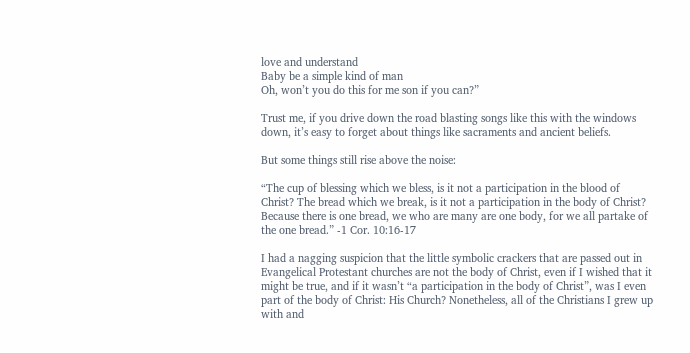love and understand
Baby be a simple kind of man
Oh, won’t you do this for me son if you can?”

Trust me, if you drive down the road blasting songs like this with the windows down, it’s easy to forget about things like sacraments and ancient beliefs.

But some things still rise above the noise:

“The cup of blessing which we bless, is it not a participation in the blood of Christ? The bread which we break, is it not a participation in the body of Christ? Because there is one bread, we who are many are one body, for we all partake of the one bread.” -1 Cor. 10:16-17

I had a nagging suspicion that the little symbolic crackers that are passed out in Evangelical Protestant churches are not the body of Christ, even if I wished that it might be true, and if it wasn’t “a participation in the body of Christ”, was I even part of the body of Christ: His Church? Nonetheless, all of the Christians I grew up with and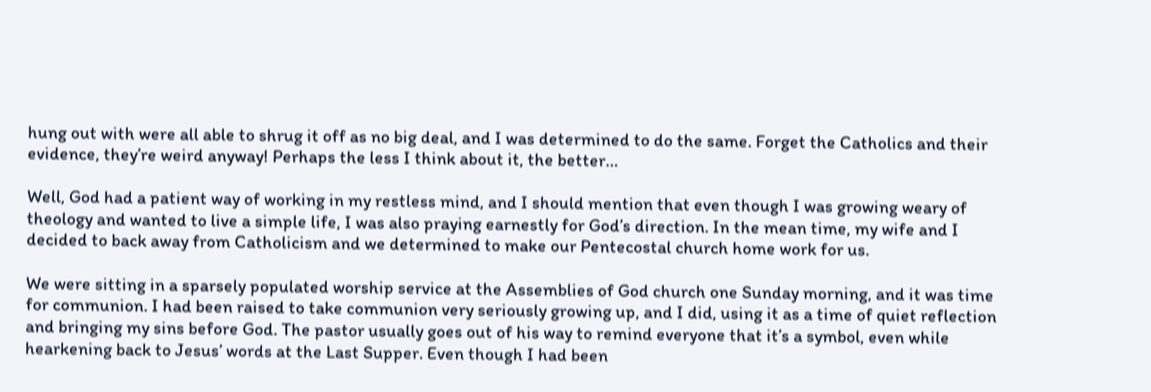hung out with were all able to shrug it off as no big deal, and I was determined to do the same. Forget the Catholics and their evidence, they’re weird anyway! Perhaps the less I think about it, the better…

Well, God had a patient way of working in my restless mind, and I should mention that even though I was growing weary of theology and wanted to live a simple life, I was also praying earnestly for God’s direction. In the mean time, my wife and I decided to back away from Catholicism and we determined to make our Pentecostal church home work for us.

We were sitting in a sparsely populated worship service at the Assemblies of God church one Sunday morning, and it was time for communion. I had been raised to take communion very seriously growing up, and I did, using it as a time of quiet reflection and bringing my sins before God. The pastor usually goes out of his way to remind everyone that it’s a symbol, even while hearkening back to Jesus’ words at the Last Supper. Even though I had been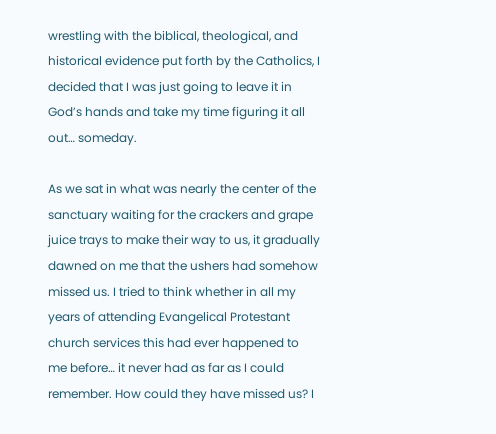wrestling with the biblical, theological, and historical evidence put forth by the Catholics, I decided that I was just going to leave it in God’s hands and take my time figuring it all out… someday.

As we sat in what was nearly the center of the sanctuary waiting for the crackers and grape juice trays to make their way to us, it gradually dawned on me that the ushers had somehow missed us. I tried to think whether in all my years of attending Evangelical Protestant church services this had ever happened to me before… it never had as far as I could remember. How could they have missed us? I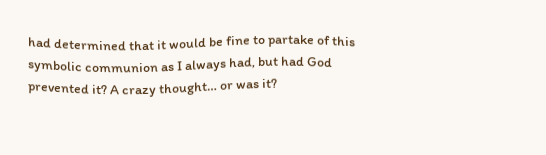had determined that it would be fine to partake of this symbolic communion as I always had, but had God prevented it? A crazy thought… or was it?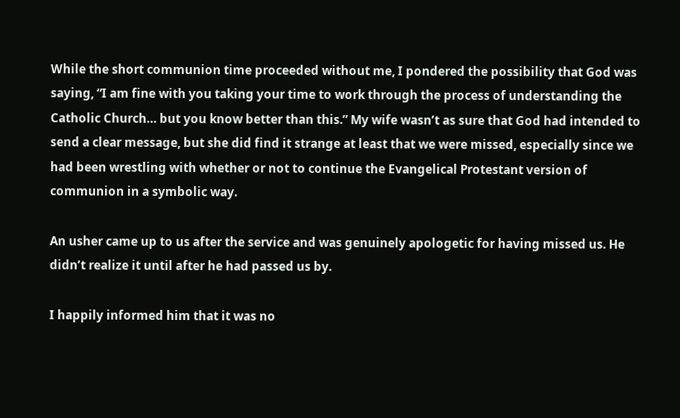While the short communion time proceeded without me, I pondered the possibility that God was saying, “I am fine with you taking your time to work through the process of understanding the Catholic Church… but you know better than this.” My wife wasn’t as sure that God had intended to send a clear message, but she did find it strange at least that we were missed, especially since we had been wrestling with whether or not to continue the Evangelical Protestant version of communion in a symbolic way.

An usher came up to us after the service and was genuinely apologetic for having missed us. He didn’t realize it until after he had passed us by.

I happily informed him that it was no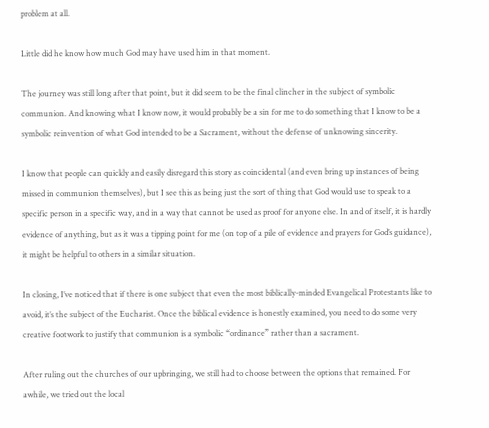problem at all.

Little did he know how much God may have used him in that moment.

The journey was still long after that point, but it did seem to be the final clincher in the subject of symbolic communion. And knowing what I know now, it would probably be a sin for me to do something that I know to be a symbolic reinvention of what God intended to be a Sacrament, without the defense of unknowing sincerity.

I know that people can quickly and easily disregard this story as coincidental (and even bring up instances of being missed in communion themselves), but I see this as being just the sort of thing that God would use to speak to a specific person in a specific way, and in a way that cannot be used as proof for anyone else. In and of itself, it is hardly evidence of anything, but as it was a tipping point for me (on top of a pile of evidence and prayers for God’s guidance), it might be helpful to others in a similar situation.

In closing, I’ve noticed that if there is one subject that even the most biblically-minded Evangelical Protestants like to avoid, it’s the subject of the Eucharist. Once the biblical evidence is honestly examined, you need to do some very creative footwork to justify that communion is a symbolic “ordinance” rather than a sacrament.

After ruling out the churches of our upbringing, we still had to choose between the options that remained. For awhile, we tried out the local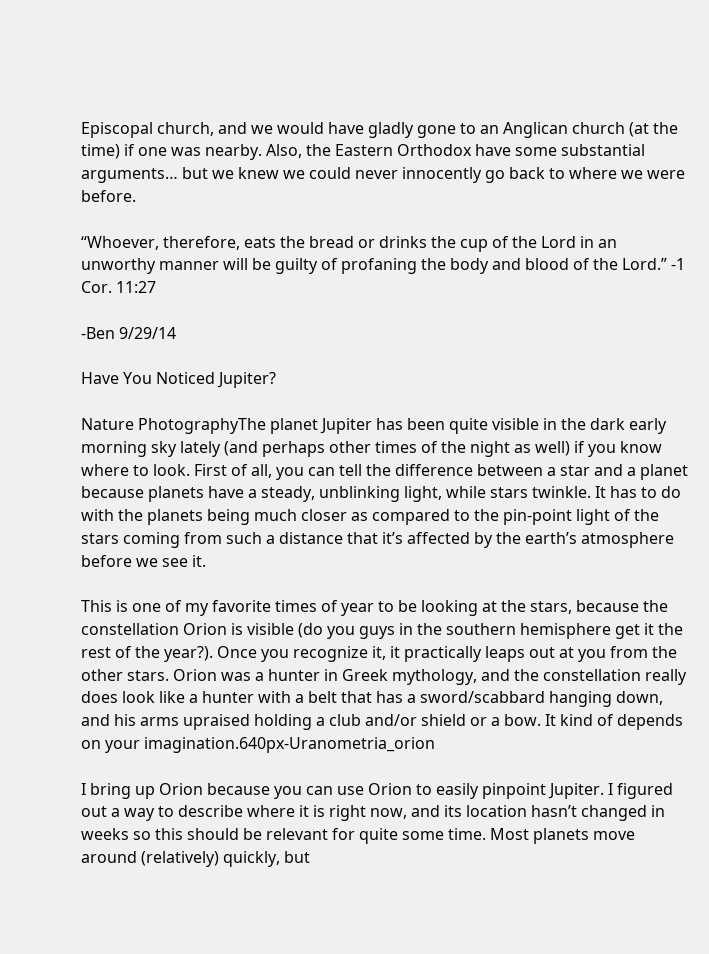Episcopal church, and we would have gladly gone to an Anglican church (at the time) if one was nearby. Also, the Eastern Orthodox have some substantial arguments… but we knew we could never innocently go back to where we were before.

“Whoever, therefore, eats the bread or drinks the cup of the Lord in an unworthy manner will be guilty of profaning the body and blood of the Lord.” -1 Cor. 11:27

-Ben 9/29/14

Have You Noticed Jupiter?

Nature PhotographyThe planet Jupiter has been quite visible in the dark early morning sky lately (and perhaps other times of the night as well) if you know where to look. First of all, you can tell the difference between a star and a planet because planets have a steady, unblinking light, while stars twinkle. It has to do with the planets being much closer as compared to the pin-point light of the stars coming from such a distance that it’s affected by the earth’s atmosphere before we see it.

This is one of my favorite times of year to be looking at the stars, because the constellation Orion is visible (do you guys in the southern hemisphere get it the rest of the year?). Once you recognize it, it practically leaps out at you from the other stars. Orion was a hunter in Greek mythology, and the constellation really does look like a hunter with a belt that has a sword/scabbard hanging down, and his arms upraised holding a club and/or shield or a bow. It kind of depends on your imagination.640px-Uranometria_orion

I bring up Orion because you can use Orion to easily pinpoint Jupiter. I figured out a way to describe where it is right now, and its location hasn’t changed in weeks so this should be relevant for quite some time. Most planets move around (relatively) quickly, but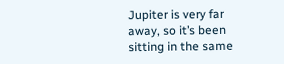Jupiter is very far away, so it’s been sitting in the same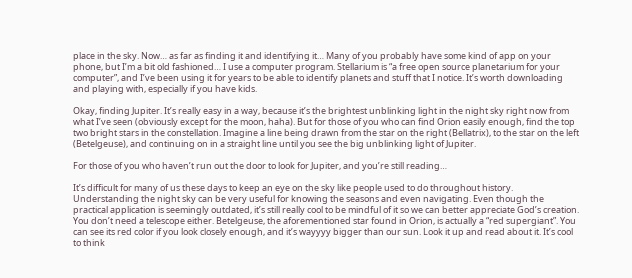place in the sky. Now… as far as finding it and identifying it… Many of you probably have some kind of app on your phone, but I’m a bit old fashioned… I use a computer program. Stellarium is “a free open source planetarium for your computer”, and I’ve been using it for years to be able to identify planets and stuff that I notice. It’s worth downloading and playing with, especially if you have kids.

Okay, finding Jupiter. It’s really easy in a way, because it’s the brightest unblinking light in the night sky right now from what I’ve seen (obviously except for the moon, haha). But for those of you who can find Orion easily enough, find the top two bright stars in the constellation. Imagine a line being drawn from the star on the right (Bellatrix), to the star on the left (Betelgeuse), and continuing on in a straight line until you see the big unblinking light of Jupiter.

For those of you who haven’t run out the door to look for Jupiter, and you’re still reading…

It’s difficult for many of us these days to keep an eye on the sky like people used to do throughout history. Understanding the night sky can be very useful for knowing the seasons and even navigating. Even though the practical application is seemingly outdated, it’s still really cool to be mindful of it so we can better appreciate God’s creation. You don’t need a telescope either. Betelgeuse, the aforementioned star found in Orion, is actually a “red supergiant”. You can see its red color if you look closely enough, and it’s wayyyy bigger than our sun. Look it up and read about it. It’s cool to think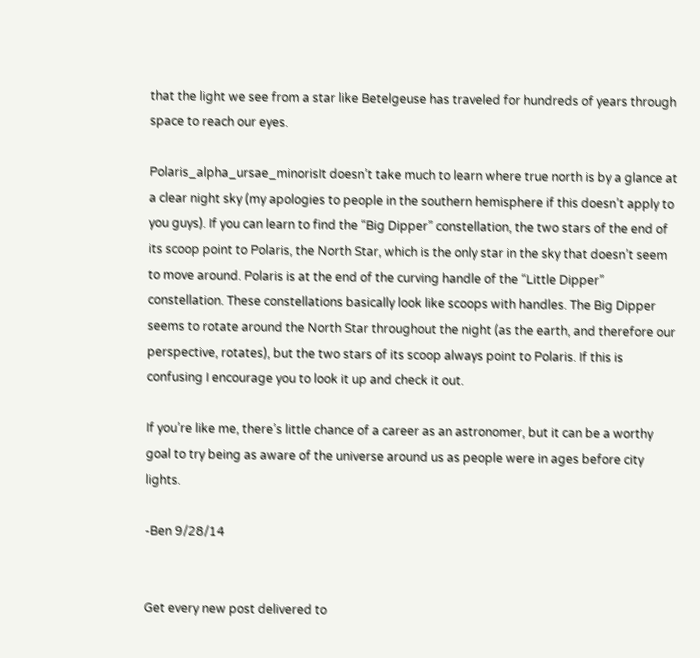that the light we see from a star like Betelgeuse has traveled for hundreds of years through space to reach our eyes.

Polaris_alpha_ursae_minorisIt doesn’t take much to learn where true north is by a glance at a clear night sky (my apologies to people in the southern hemisphere if this doesn’t apply to you guys). If you can learn to find the “Big Dipper” constellation, the two stars of the end of its scoop point to Polaris, the North Star, which is the only star in the sky that doesn’t seem to move around. Polaris is at the end of the curving handle of the “Little Dipper” constellation. These constellations basically look like scoops with handles. The Big Dipper seems to rotate around the North Star throughout the night (as the earth, and therefore our perspective, rotates), but the two stars of its scoop always point to Polaris. If this is confusing I encourage you to look it up and check it out.

If you’re like me, there’s little chance of a career as an astronomer, but it can be a worthy goal to try being as aware of the universe around us as people were in ages before city lights.

-Ben 9/28/14


Get every new post delivered to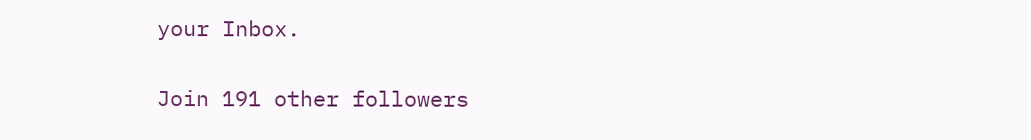your Inbox.

Join 191 other followers